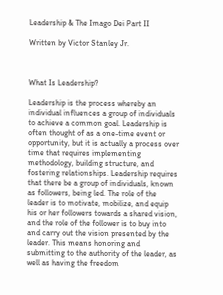Leadership & The Imago Dei Part II

Written by Victor Stanley Jr.



What Is Leadership?

Leadership is the process whereby an individual influences a group of individuals to achieve a common goal. Leadership is often thought of as a one-time event or opportunity, but it is actually a process over time that requires implementing methodology, building structure, and fostering relationships. Leadership requires that there be a group of individuals, known as followers, being led. The role of the leader is to motivate, mobilize, and equip his or her followers towards a shared vision, and the role of the follower is to buy into and carry out the vision presented by the leader. This means honoring and submitting to the authority of the leader, as well as having the freedom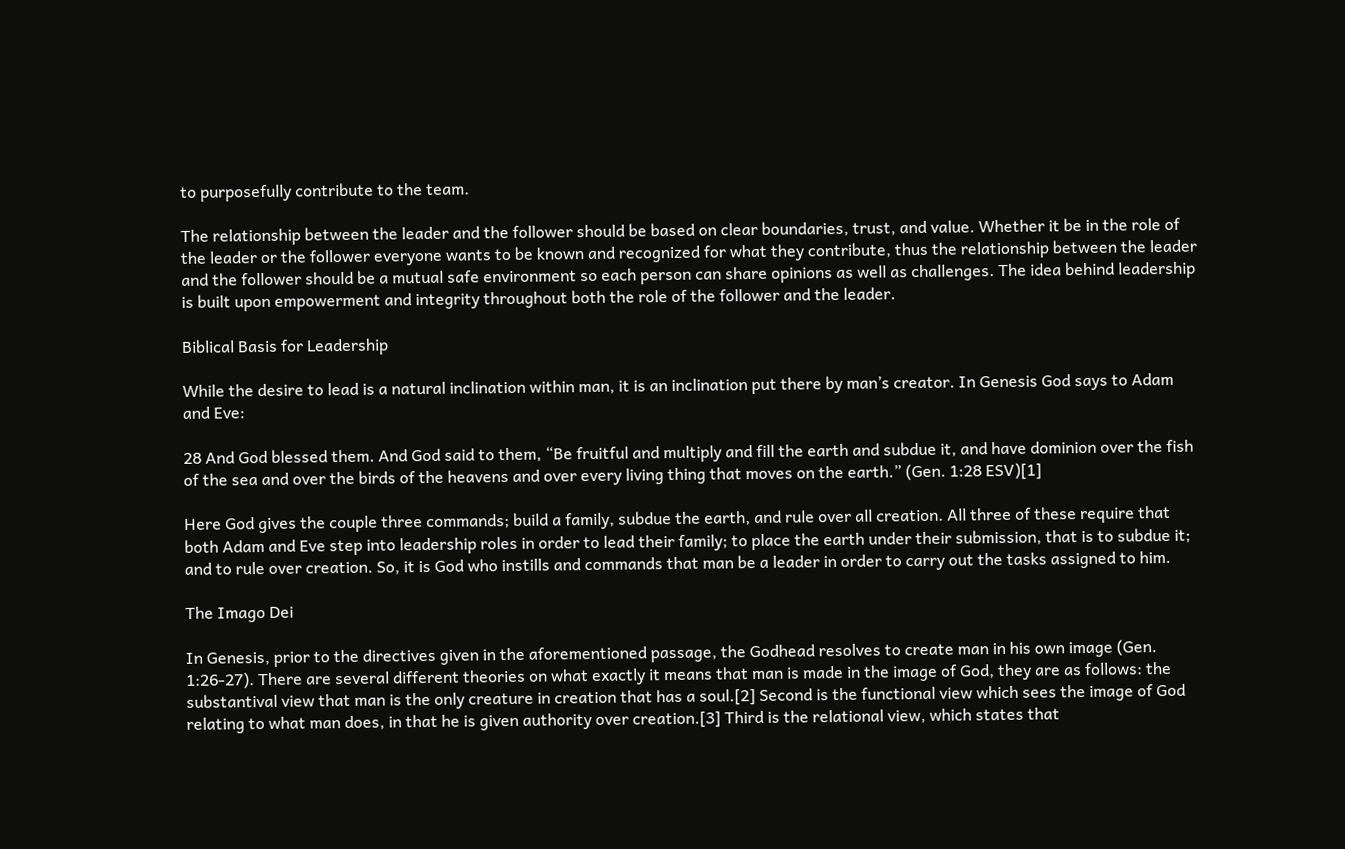to purposefully contribute to the team.

The relationship between the leader and the follower should be based on clear boundaries, trust, and value. Whether it be in the role of the leader or the follower everyone wants to be known and recognized for what they contribute, thus the relationship between the leader and the follower should be a mutual safe environment so each person can share opinions as well as challenges. The idea behind leadership is built upon empowerment and integrity throughout both the role of the follower and the leader.

Biblical Basis for Leadership

While the desire to lead is a natural inclination within man, it is an inclination put there by man’s creator. In Genesis God says to Adam and Eve:

28 And God blessed them. And God said to them, “Be fruitful and multiply and fill the earth and subdue it, and have dominion over the fish of the sea and over the birds of the heavens and over every living thing that moves on the earth.” (Gen. 1:28 ESV)[1]

Here God gives the couple three commands; build a family, subdue the earth, and rule over all creation. All three of these require that both Adam and Eve step into leadership roles in order to lead their family; to place the earth under their submission, that is to subdue it; and to rule over creation. So, it is God who instills and commands that man be a leader in order to carry out the tasks assigned to him.

The Imago Dei

In Genesis, prior to the directives given in the aforementioned passage, the Godhead resolves to create man in his own image (Gen. 1:26-27). There are several different theories on what exactly it means that man is made in the image of God, they are as follows: the substantival view that man is the only creature in creation that has a soul.[2] Second is the functional view which sees the image of God relating to what man does, in that he is given authority over creation.[3] Third is the relational view, which states that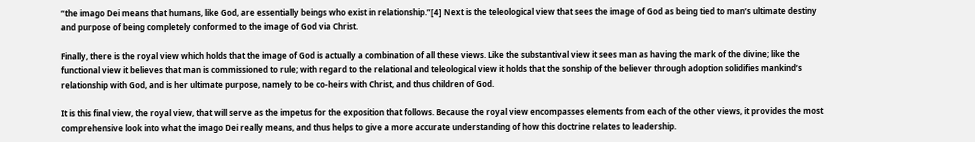“the imago Dei means that humans, like God, are essentially beings who exist in relationship.”[4] Next is the teleological view that sees the image of God as being tied to man’s ultimate destiny and purpose of being completely conformed to the image of God via Christ.

Finally, there is the royal view which holds that the image of God is actually a combination of all these views. Like the substantival view it sees man as having the mark of the divine; like the functional view it believes that man is commissioned to rule; with regard to the relational and teleological view it holds that the sonship of the believer through adoption solidifies mankind’s relationship with God, and is her ultimate purpose, namely to be co-heirs with Christ, and thus children of God.

It is this final view, the royal view, that will serve as the impetus for the exposition that follows. Because the royal view encompasses elements from each of the other views, it provides the most comprehensive look into what the imago Dei really means, and thus helps to give a more accurate understanding of how this doctrine relates to leadership.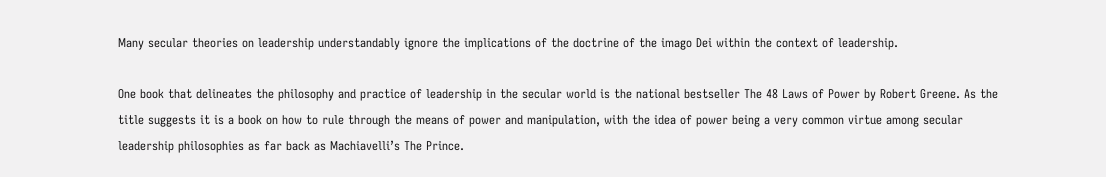Many secular theories on leadership understandably ignore the implications of the doctrine of the imago Dei within the context of leadership.

One book that delineates the philosophy and practice of leadership in the secular world is the national bestseller The 48 Laws of Power by Robert Greene. As the title suggests it is a book on how to rule through the means of power and manipulation, with the idea of power being a very common virtue among secular leadership philosophies as far back as Machiavelli’s The Prince.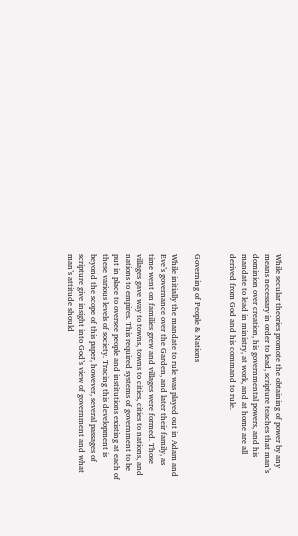While secular theories promote the obtaining of power by any means necessary in order to lead, scripture teaches that man’s dominion over creation, his governmental powers, and his mandate to lead in ministry, at work, and at home are all derived from God and his command to rule.


Governing of People & Nations

While initially the mandate to rule was played out in Adam and Eve’s governance over the Garden, and later their family, as time went on families grew and villages were formed. Those villages gave way to towns, towns to cities, cities to nations, and nations to empires. This required systems of government to be put in place to oversee people and institutions existing at each of these various levels of society. Tracing this development is beyond the scope of this paper, however, several passages of scripture give insight into God’s view of government and what man’s attitude should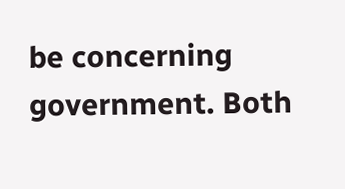be concerning government. Both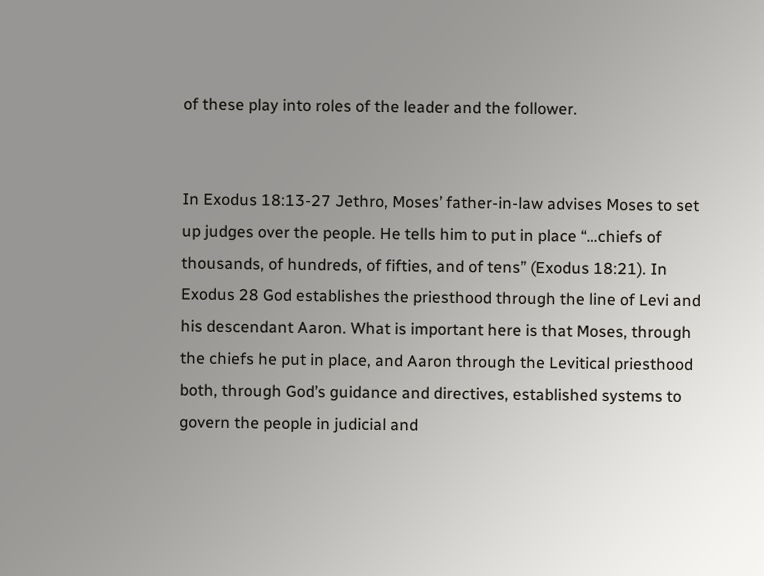of these play into roles of the leader and the follower.


In Exodus 18:13-27 Jethro, Moses’ father-in-law advises Moses to set up judges over the people. He tells him to put in place “…chiefs of thousands, of hundreds, of fifties, and of tens” (Exodus 18:21). In Exodus 28 God establishes the priesthood through the line of Levi and his descendant Aaron. What is important here is that Moses, through the chiefs he put in place, and Aaron through the Levitical priesthood both, through God’s guidance and directives, established systems to govern the people in judicial and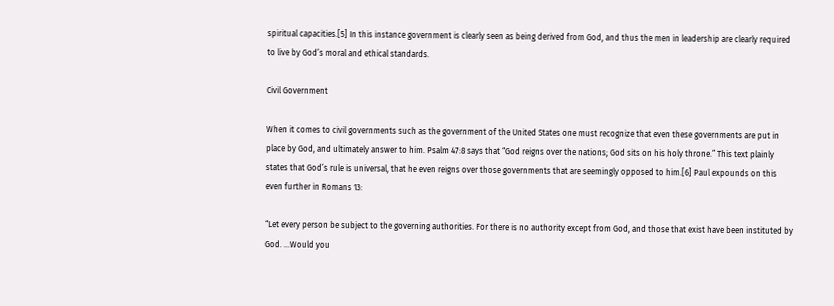spiritual capacities.[5] In this instance government is clearly seen as being derived from God, and thus the men in leadership are clearly required to live by God’s moral and ethical standards.

Civil Government

When it comes to civil governments such as the government of the United States one must recognize that even these governments are put in place by God, and ultimately answer to him. Psalm 47:8 says that “God reigns over the nations; God sits on his holy throne.” This text plainly states that God’s rule is universal, that he even reigns over those governments that are seemingly opposed to him.[6] Paul expounds on this even further in Romans 13:

“Let every person be subject to the governing authorities. For there is no authority except from God, and those that exist have been instituted by God. …Would you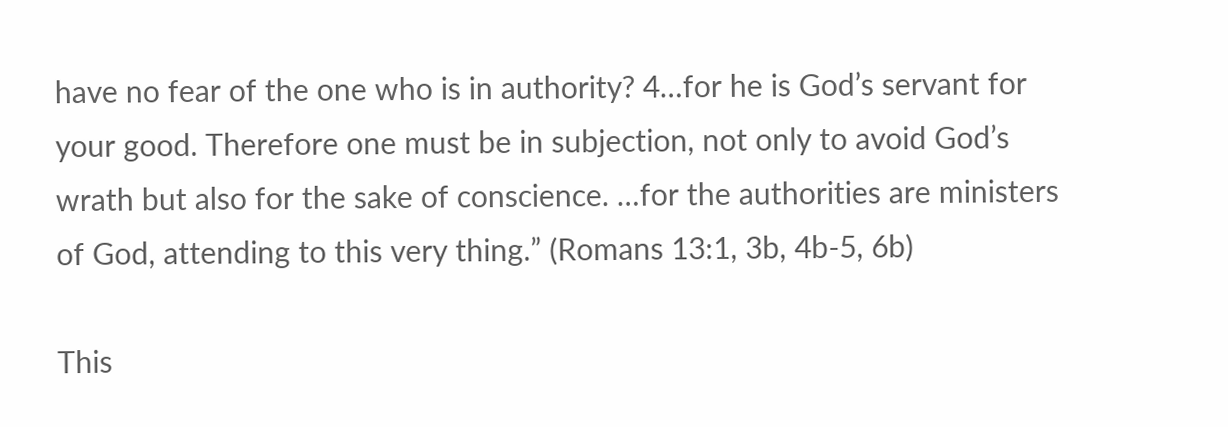have no fear of the one who is in authority? 4…for he is God’s servant for your good. Therefore one must be in subjection, not only to avoid God’s wrath but also for the sake of conscience. …for the authorities are ministers of God, attending to this very thing.” (Romans 13:1, 3b, 4b-5, 6b)

This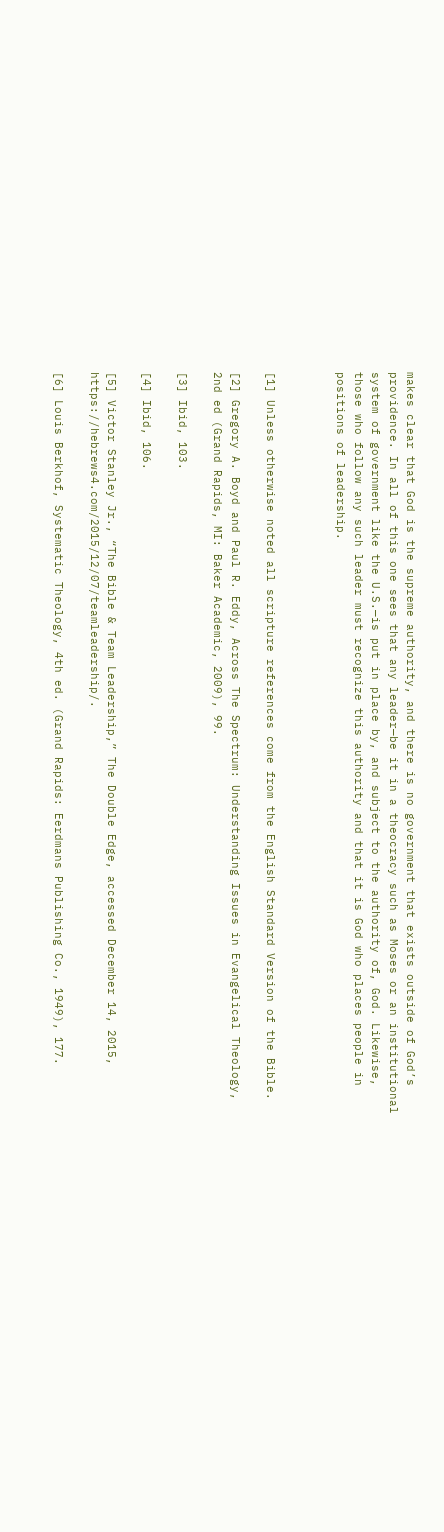makes clear that God is the supreme authority, and there is no government that exists outside of God’s providence. In all of this one sees that any leader—be it in a theocracy such as Moses or an institutional system of government like the U.S.—is put in place by, and subject to the authority of, God. Likewise, those who follow any such leader must recognize this authority and that it is God who places people in positions of leadership.



[1] Unless otherwise noted all scripture references come from the English Standard Version of the Bible.

[2] Gregory A. Boyd and Paul R. Eddy, Across The Spectrum: Understanding Issues in Evangelical Theology, 2nd ed (Grand Rapids, MI: Baker Academic, 2009), 99.

[3] Ibid, 103.

[4] Ibid, 106.

[5] Victor Stanley Jr., “The Bible & Team Leadership,” The Double Edge, accessed December 14, 2015, https://hebrews4.com/2015/12/07/teamleadership/.

[6] Louis Berkhof, Systematic Theology, 4th ed. (Grand Rapids: Eerdmans Publishing Co., 1949), 177.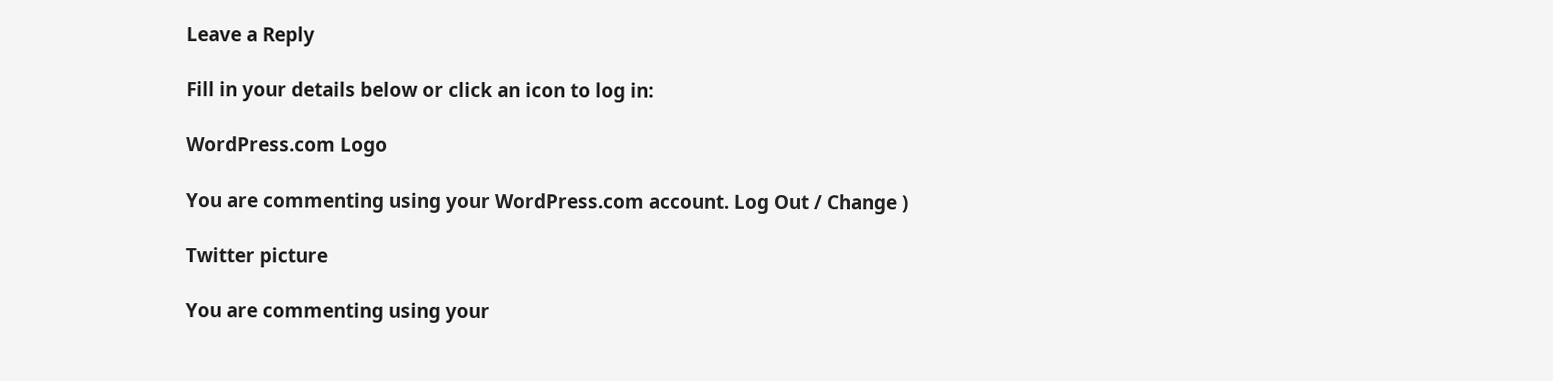Leave a Reply

Fill in your details below or click an icon to log in:

WordPress.com Logo

You are commenting using your WordPress.com account. Log Out / Change )

Twitter picture

You are commenting using your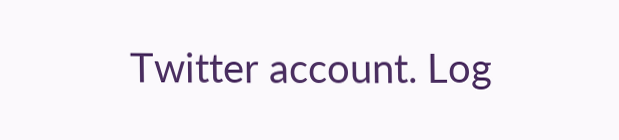Twitter account. Log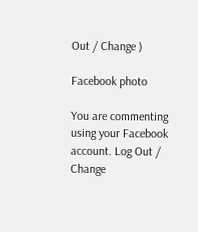Out / Change )

Facebook photo

You are commenting using your Facebook account. Log Out / Change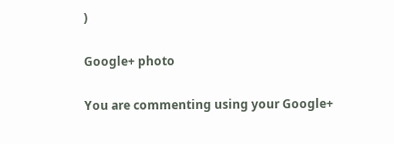)

Google+ photo

You are commenting using your Google+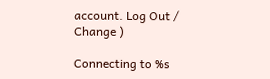account. Log Out / Change )

Connecting to %s